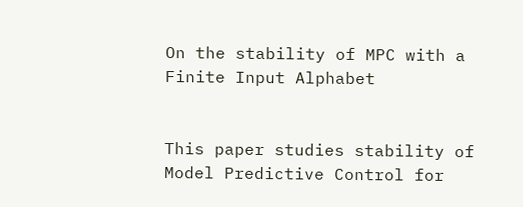On the stability of MPC with a Finite Input Alphabet


This paper studies stability of Model Predictive Control for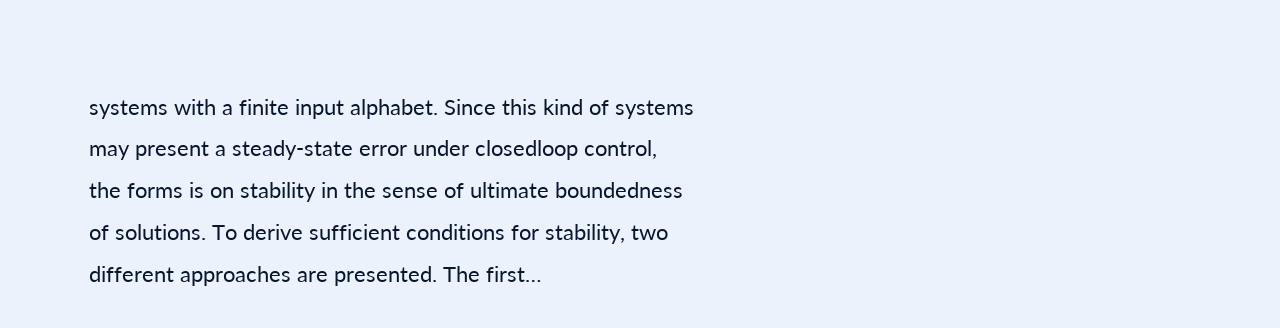systems with a finite input alphabet. Since this kind of systems may present a steady-state error under closedloop control, the forms is on stability in the sense of ultimate boundedness of solutions. To derive sufficient conditions for stability, two different approaches are presented. The first…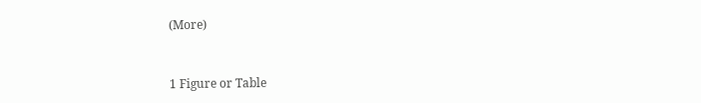(More)


1 Figure or Table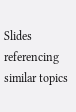Slides referencing similar topics